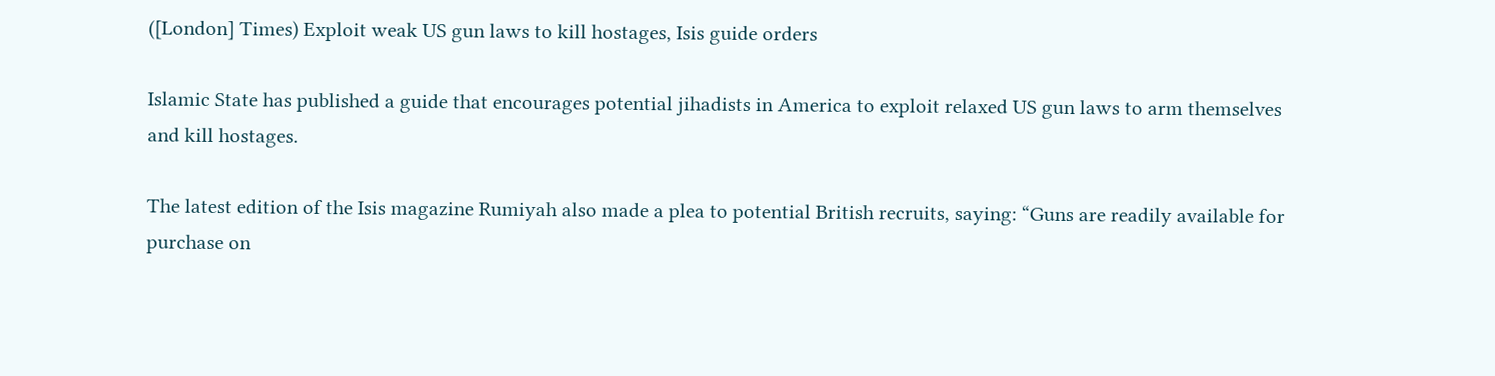([London] Times) Exploit weak US gun laws to kill hostages, Isis guide orders

Islamic State has published a guide that encourages potential jihadists in America to exploit relaxed US gun laws to arm themselves and kill hostages.

The latest edition of the Isis magazine Rumiyah also made a plea to potential British recruits, saying: “Guns are readily available for purchase on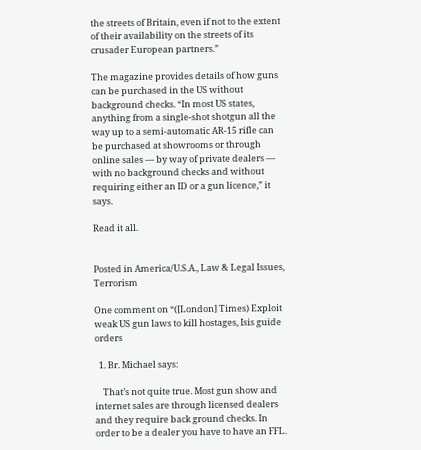the streets of Britain, even if not to the extent of their availability on the streets of its crusader European partners.”

The magazine provides details of how guns can be purchased in the US without background checks. “In most US states, anything from a single-shot shotgun all the way up to a semi-automatic AR-15 rifle can be purchased at showrooms or through online sales — by way of private dealers — with no background checks and without requiring either an ID or a gun licence,” it says.

Read it all.


Posted in America/U.S.A., Law & Legal Issues, Terrorism

One comment on “([London] Times) Exploit weak US gun laws to kill hostages, Isis guide orders

  1. Br. Michael says:

    That’s not quite true. Most gun show and internet sales are through licensed dealers and they require back ground checks. In order to be a dealer you have to have an FFL.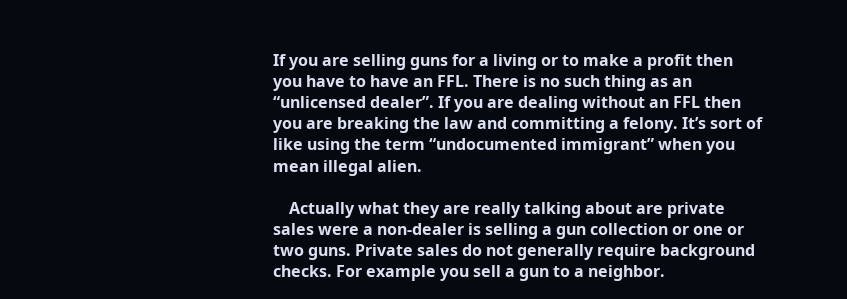If you are selling guns for a living or to make a profit then you have to have an FFL. There is no such thing as an “unlicensed dealer”. If you are dealing without an FFL then you are breaking the law and committing a felony. It’s sort of like using the term “undocumented immigrant” when you mean illegal alien.

    Actually what they are really talking about are private sales were a non-dealer is selling a gun collection or one or two guns. Private sales do not generally require background checks. For example you sell a gun to a neighbor.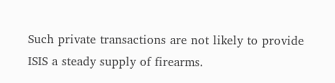Such private transactions are not likely to provide ISIS a steady supply of firearms.